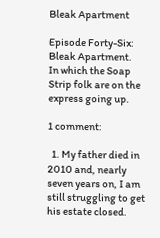Bleak Apartment

Episode Forty-Six: Bleak Apartment.
In which the Soap Strip folk are on the express going up.

1 comment:

  1. My father died in 2010 and, nearly seven years on, I am still struggling to get his estate closed.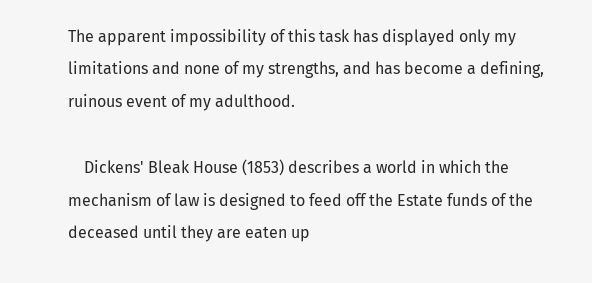The apparent impossibility of this task has displayed only my limitations and none of my strengths, and has become a defining, ruinous event of my adulthood.

    Dickens' Bleak House (1853) describes a world in which the mechanism of law is designed to feed off the Estate funds of the deceased until they are eaten up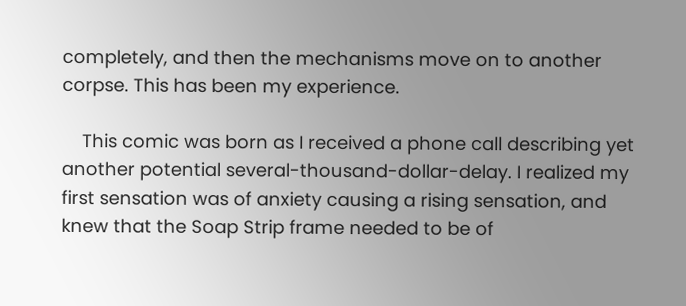completely, and then the mechanisms move on to another corpse. This has been my experience.

    This comic was born as I received a phone call describing yet another potential several-thousand-dollar-delay. I realized my first sensation was of anxiety causing a rising sensation, and knew that the Soap Strip frame needed to be of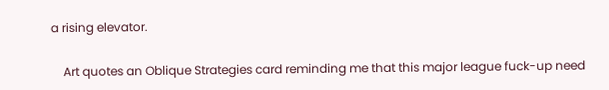a rising elevator.

    Art quotes an Oblique Strategies card reminding me that this major league fuck-up need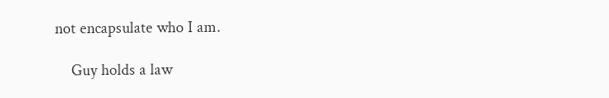not encapsulate who I am.

    Guy holds a law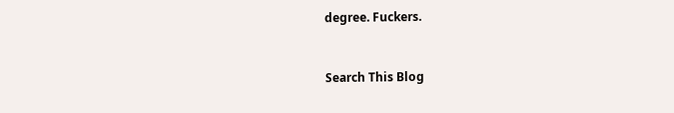degree. Fuckers.



Search This Blog